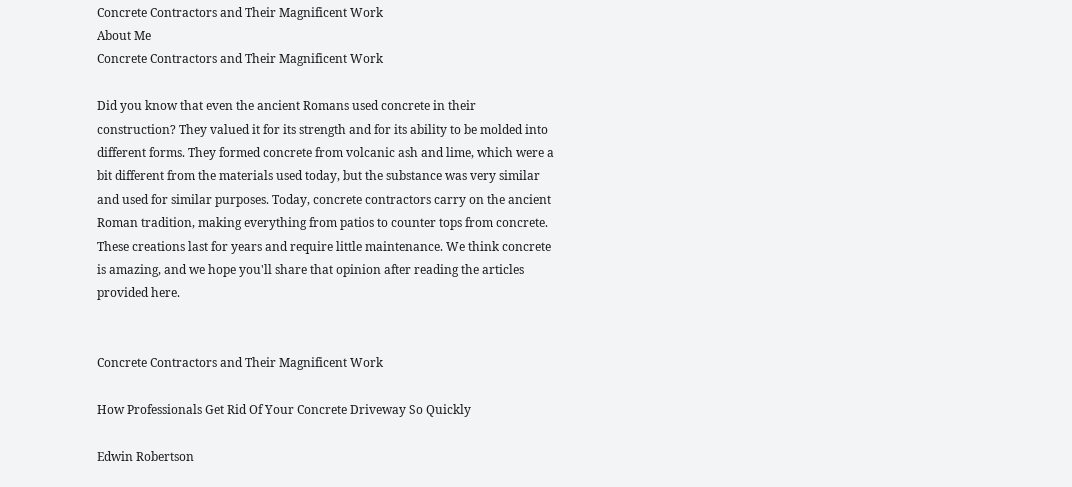Concrete Contractors and Their Magnificent Work
About Me
Concrete Contractors and Their Magnificent Work

Did you know that even the ancient Romans used concrete in their construction? They valued it for its strength and for its ability to be molded into different forms. They formed concrete from volcanic ash and lime, which were a bit different from the materials used today, but the substance was very similar and used for similar purposes. Today, concrete contractors carry on the ancient Roman tradition, making everything from patios to counter tops from concrete. These creations last for years and require little maintenance. We think concrete is amazing, and we hope you'll share that opinion after reading the articles provided here.


Concrete Contractors and Their Magnificent Work

How Professionals Get Rid Of Your Concrete Driveway So Quickly

Edwin Robertson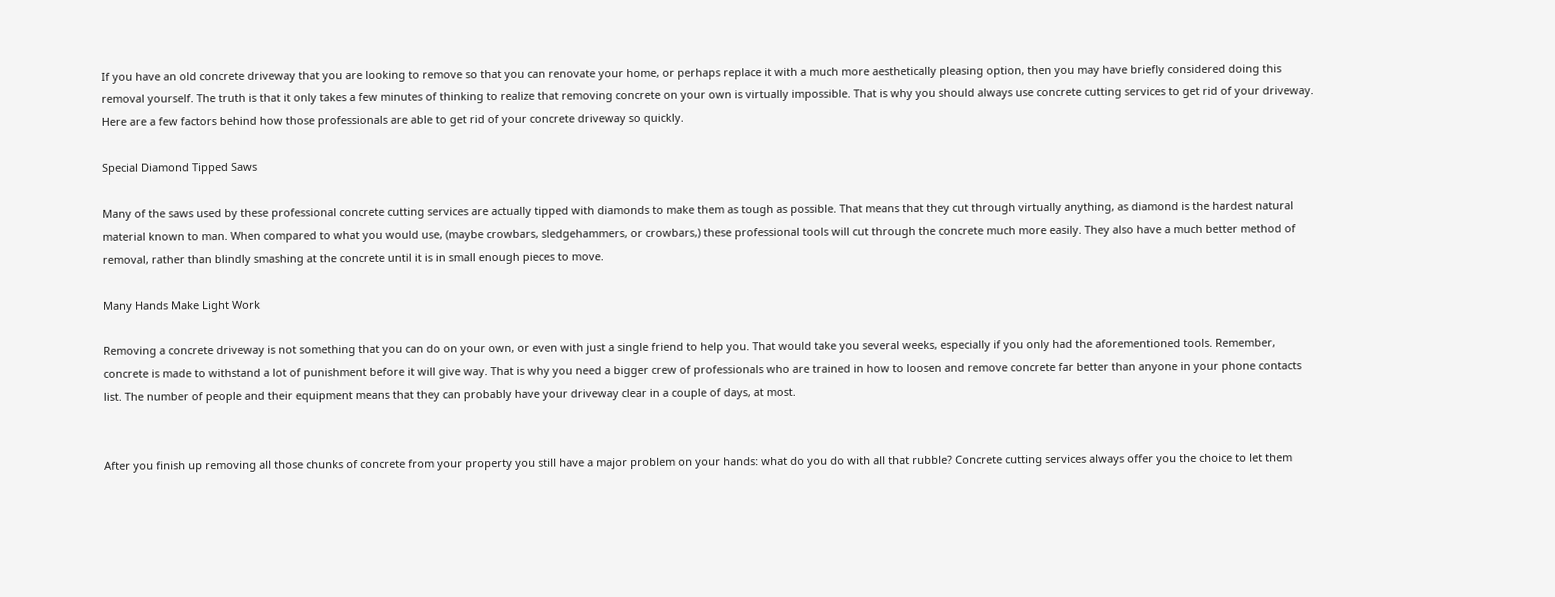If you have an old concrete driveway that you are looking to remove so that you can renovate your home, or perhaps replace it with a much more aesthetically pleasing option, then you may have briefly considered doing this removal yourself. The truth is that it only takes a few minutes of thinking to realize that removing concrete on your own is virtually impossible. That is why you should always use concrete cutting services to get rid of your driveway. Here are a few factors behind how those professionals are able to get rid of your concrete driveway so quickly.

Special Diamond Tipped Saws

Many of the saws used by these professional concrete cutting services are actually tipped with diamonds to make them as tough as possible. That means that they cut through virtually anything, as diamond is the hardest natural material known to man. When compared to what you would use, (maybe crowbars, sledgehammers, or crowbars,) these professional tools will cut through the concrete much more easily. They also have a much better method of removal, rather than blindly smashing at the concrete until it is in small enough pieces to move.

Many Hands Make Light Work

Removing a concrete driveway is not something that you can do on your own, or even with just a single friend to help you. That would take you several weeks, especially if you only had the aforementioned tools. Remember, concrete is made to withstand a lot of punishment before it will give way. That is why you need a bigger crew of professionals who are trained in how to loosen and remove concrete far better than anyone in your phone contacts list. The number of people and their equipment means that they can probably have your driveway clear in a couple of days, at most.


After you finish up removing all those chunks of concrete from your property you still have a major problem on your hands: what do you do with all that rubble? Concrete cutting services always offer you the choice to let them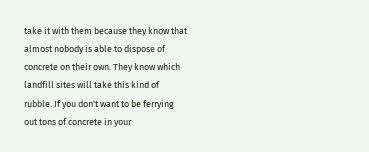take it with them because they know that almost nobody is able to dispose of concrete on their own. They know which landfill sites will take this kind of rubble. If you don't want to be ferrying out tons of concrete in your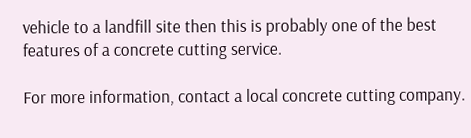vehicle to a landfill site then this is probably one of the best features of a concrete cutting service.

For more information, contact a local concrete cutting company.